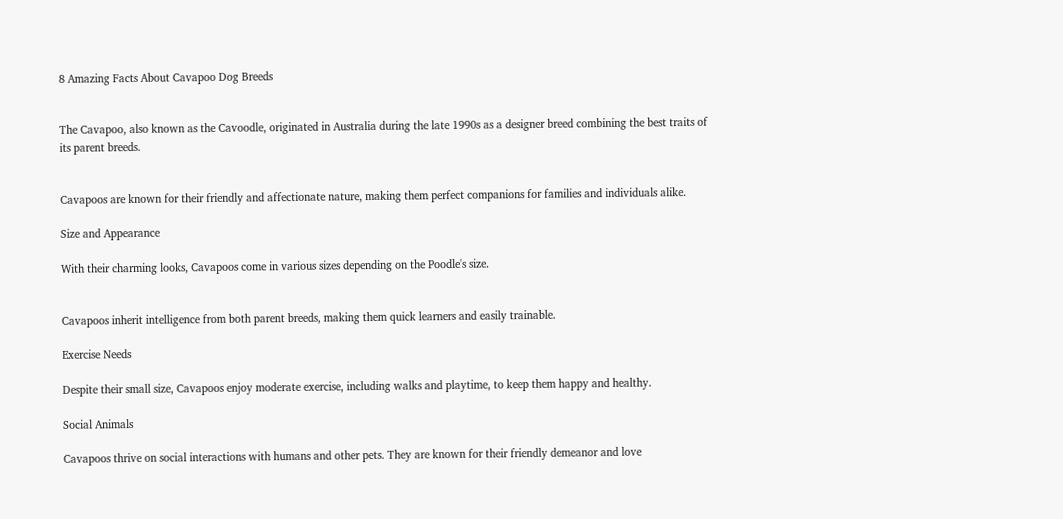8 Amazing Facts About Cavapoo Dog Breeds


The Cavapoo, also known as the Cavoodle, originated in Australia during the late 1990s as a designer breed combining the best traits of its parent breeds.


Cavapoos are known for their friendly and affectionate nature, making them perfect companions for families and individuals alike.

Size and Appearance

With their charming looks, Cavapoos come in various sizes depending on the Poodle's size.


Cavapoos inherit intelligence from both parent breeds, making them quick learners and easily trainable.

Exercise Needs

Despite their small size, Cavapoos enjoy moderate exercise, including walks and playtime, to keep them happy and healthy.

Social Animals

Cavapoos thrive on social interactions with humans and other pets. They are known for their friendly demeanor and love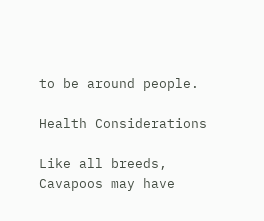to be around people.

Health Considerations

Like all breeds, Cavapoos may have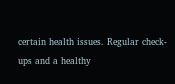certain health issues. Regular check-ups and a healthy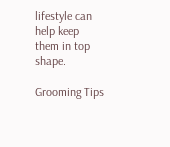lifestyle can help keep them in top shape.

Grooming Tips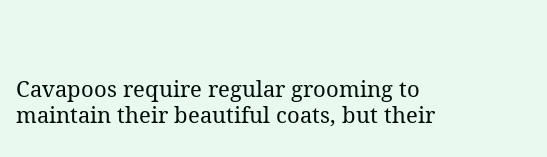Cavapoos require regular grooming to maintain their beautiful coats, but their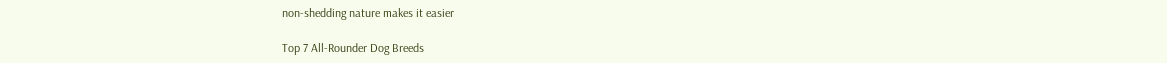non-shedding nature makes it easier

Top 7 All-Rounder Dog Breeds